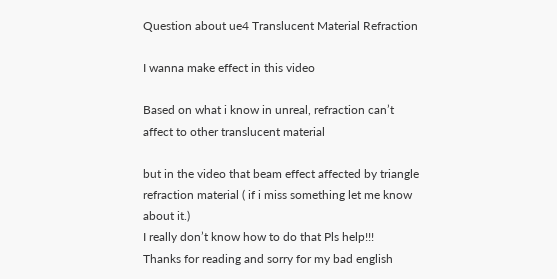Question about ue4 Translucent Material Refraction

I wanna make effect in this video

Based on what i know in unreal, refraction can’t affect to other translucent material

but in the video that beam effect affected by triangle refraction material ( if i miss something let me know about it.)
I really don’t know how to do that Pls help!!!
Thanks for reading and sorry for my bad english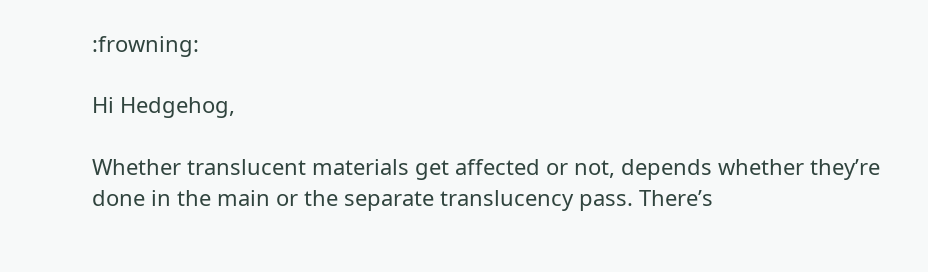:frowning:

Hi Hedgehog,

Whether translucent materials get affected or not, depends whether they’re done in the main or the separate translucency pass. There’s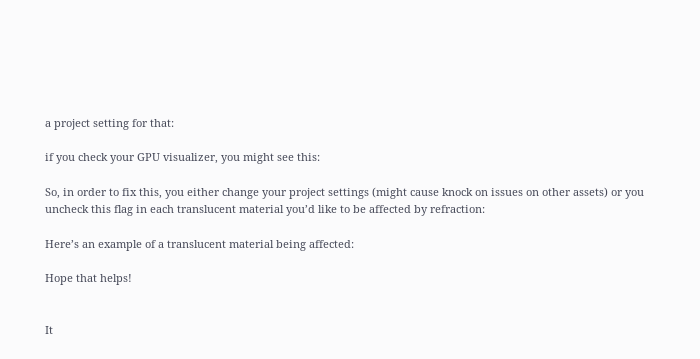a project setting for that:

if you check your GPU visualizer, you might see this:

So, in order to fix this, you either change your project settings (might cause knock on issues on other assets) or you uncheck this flag in each translucent material you’d like to be affected by refraction:

Here’s an example of a translucent material being affected:

Hope that helps!


It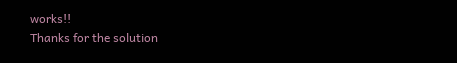works!!
Thanks for the solution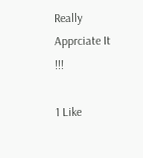Really Apprciate It !!!

1 Like